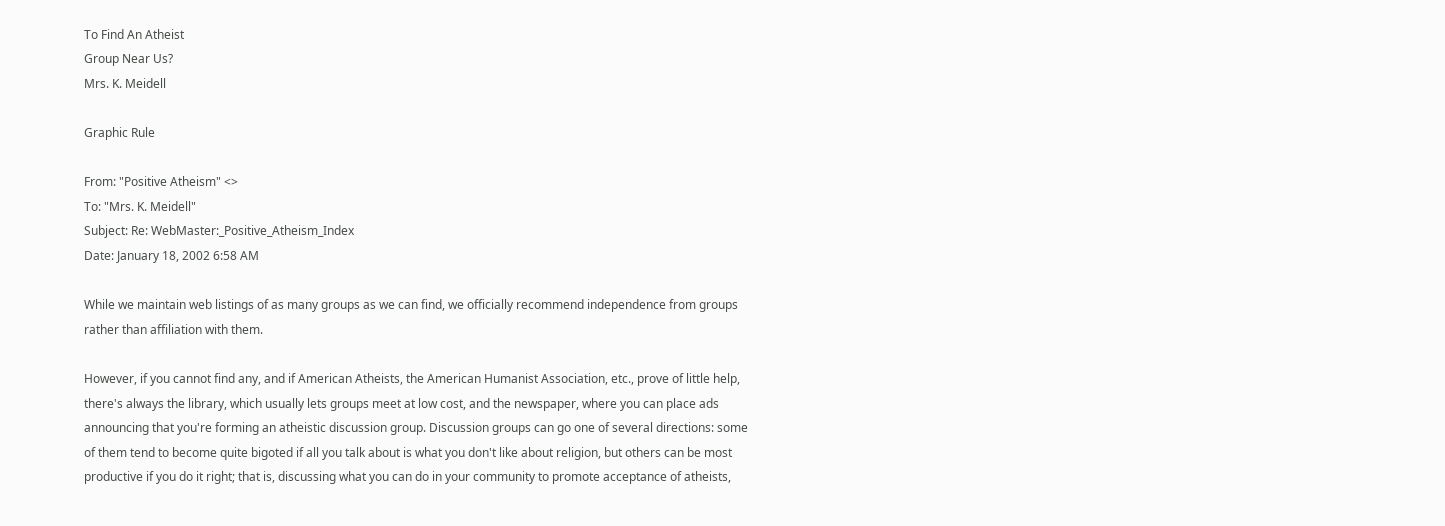To Find An Atheist
Group Near Us?
Mrs. K. Meidell

Graphic Rule

From: "Positive Atheism" <>
To: "Mrs. K. Meidell"
Subject: Re: WebMaster:_Positive_Atheism_Index
Date: January 18, 2002 6:58 AM

While we maintain web listings of as many groups as we can find, we officially recommend independence from groups rather than affiliation with them.

However, if you cannot find any, and if American Atheists, the American Humanist Association, etc., prove of little help, there's always the library, which usually lets groups meet at low cost, and the newspaper, where you can place ads announcing that you're forming an atheistic discussion group. Discussion groups can go one of several directions: some of them tend to become quite bigoted if all you talk about is what you don't like about religion, but others can be most productive if you do it right; that is, discussing what you can do in your community to promote acceptance of atheists,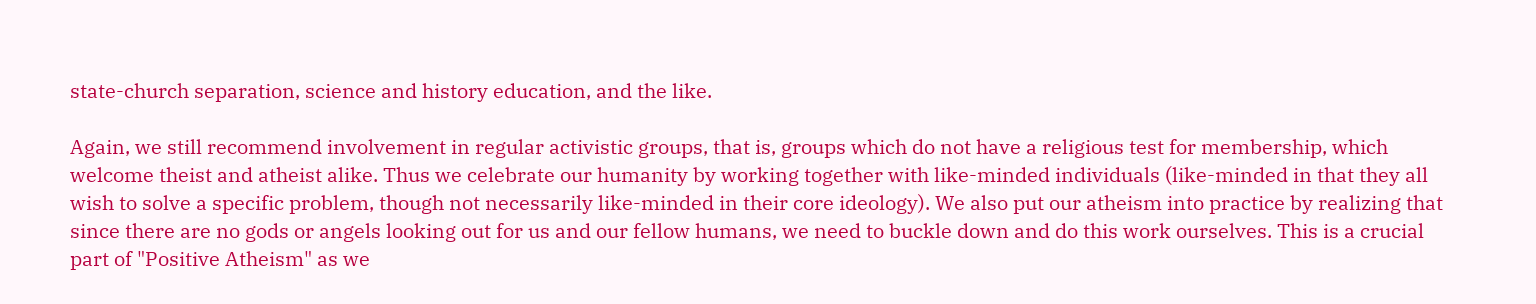state-church separation, science and history education, and the like.

Again, we still recommend involvement in regular activistic groups, that is, groups which do not have a religious test for membership, which welcome theist and atheist alike. Thus we celebrate our humanity by working together with like-minded individuals (like-minded in that they all wish to solve a specific problem, though not necessarily like-minded in their core ideology). We also put our atheism into practice by realizing that since there are no gods or angels looking out for us and our fellow humans, we need to buckle down and do this work ourselves. This is a crucial part of "Positive Atheism" as we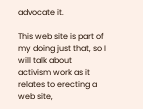advocate it.

This web site is part of my doing just that, so I will talk about activism work as it relates to erecting a web site,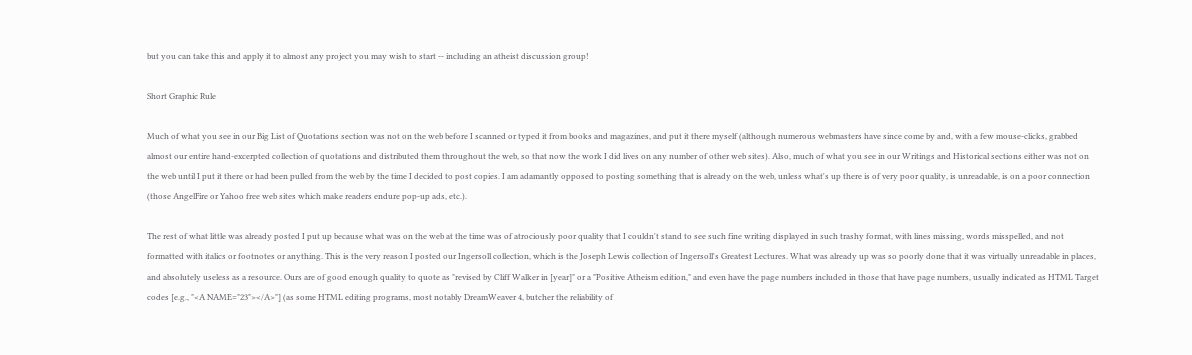but you can take this and apply it to almost any project you may wish to start -- including an atheist discussion group!

Short Graphic Rule

Much of what you see in our Big List of Quotations section was not on the web before I scanned or typed it from books and magazines, and put it there myself (although numerous webmasters have since come by and, with a few mouse-clicks, grabbed almost our entire hand-excerpted collection of quotations and distributed them throughout the web, so that now the work I did lives on any number of other web sites). Also, much of what you see in our Writings and Historical sections either was not on the web until I put it there or had been pulled from the web by the time I decided to post copies. I am adamantly opposed to posting something that is already on the web, unless what's up there is of very poor quality, is unreadable, is on a poor connection (those AngelFire or Yahoo free web sites which make readers endure pop-up ads, etc.).

The rest of what little was already posted I put up because what was on the web at the time was of atrociously poor quality that I couldn't stand to see such fine writing displayed in such trashy format, with lines missing, words misspelled, and not formatted with italics or footnotes or anything. This is the very reason I posted our Ingersoll collection, which is the Joseph Lewis collection of Ingersoll's Greatest Lectures. What was already up was so poorly done that it was virtually unreadable in places, and absolutely useless as a resource. Ours are of good enough quality to quote as "revised by Cliff Walker in [year]" or a "Positive Atheism edition," and even have the page numbers included in those that have page numbers, usually indicated as HTML Target codes [e.g., "<A NAME="23"></A>"] (as some HTML editing programs, most notably DreamWeaver 4, butcher the reliability of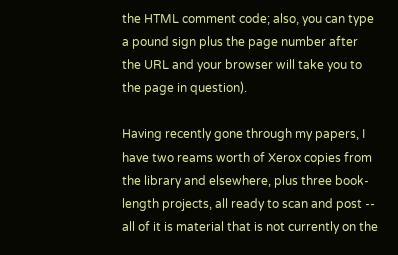the HTML comment code; also, you can type a pound sign plus the page number after the URL and your browser will take you to the page in question).

Having recently gone through my papers, I have two reams worth of Xerox copies from the library and elsewhere, plus three book-length projects, all ready to scan and post -- all of it is material that is not currently on the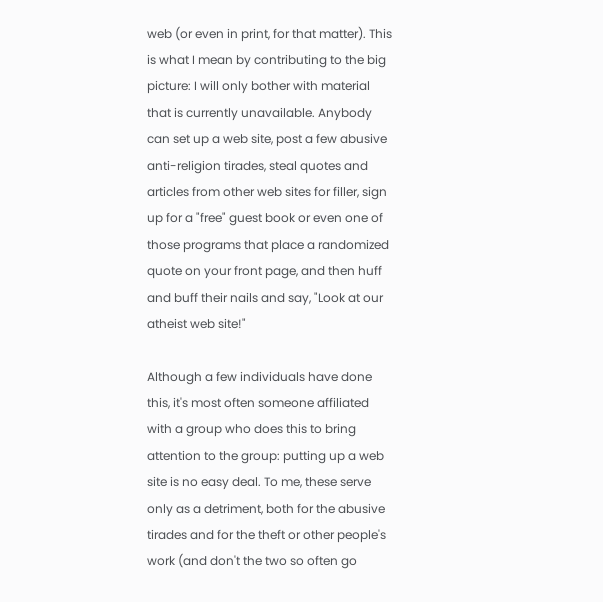web (or even in print, for that matter). This is what I mean by contributing to the big picture: I will only bother with material that is currently unavailable. Anybody can set up a web site, post a few abusive anti-religion tirades, steal quotes and articles from other web sites for filler, sign up for a "free" guest book or even one of those programs that place a randomized quote on your front page, and then huff and buff their nails and say, "Look at our atheist web site!"

Although a few individuals have done this, it's most often someone affiliated with a group who does this to bring attention to the group: putting up a web site is no easy deal. To me, these serve only as a detriment, both for the abusive tirades and for the theft or other people's work (and don't the two so often go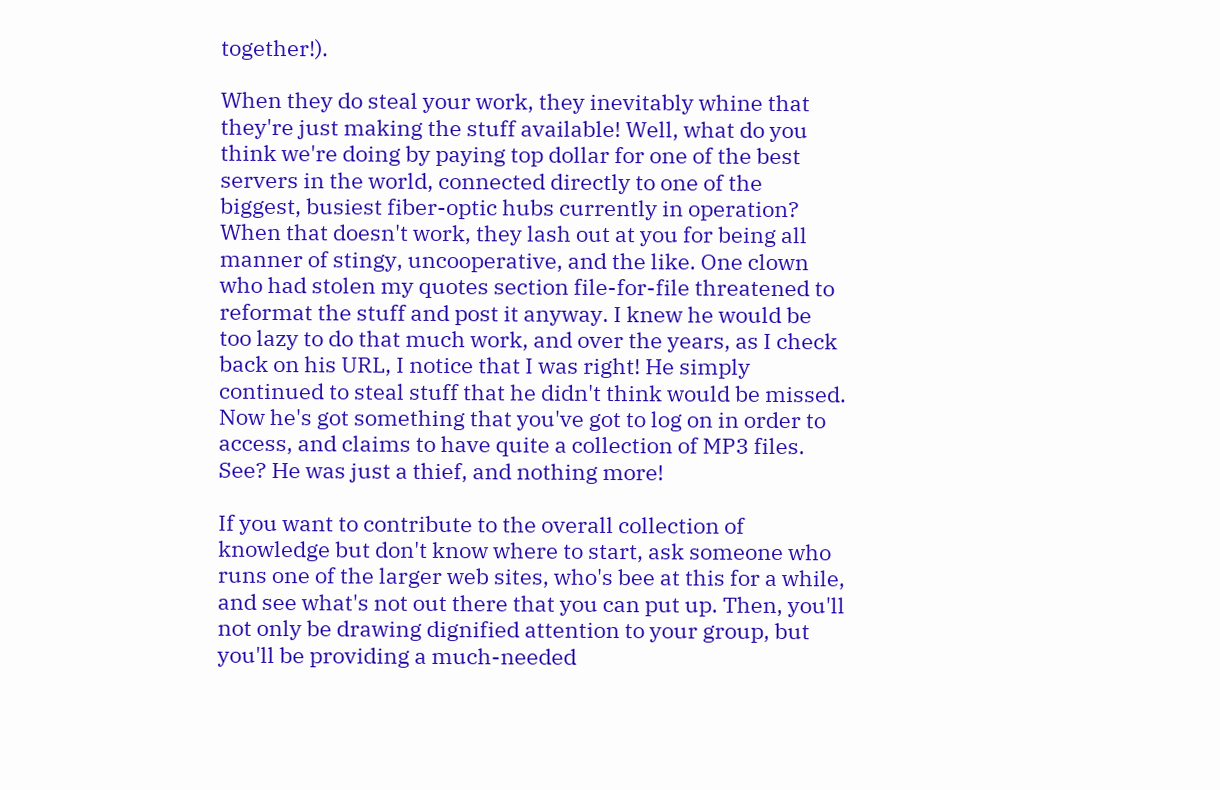together!).

When they do steal your work, they inevitably whine that they're just making the stuff available! Well, what do you think we're doing by paying top dollar for one of the best servers in the world, connected directly to one of the biggest, busiest fiber-optic hubs currently in operation? When that doesn't work, they lash out at you for being all manner of stingy, uncooperative, and the like. One clown who had stolen my quotes section file-for-file threatened to reformat the stuff and post it anyway. I knew he would be too lazy to do that much work, and over the years, as I check back on his URL, I notice that I was right! He simply continued to steal stuff that he didn't think would be missed. Now he's got something that you've got to log on in order to access, and claims to have quite a collection of MP3 files. See? He was just a thief, and nothing more!

If you want to contribute to the overall collection of knowledge but don't know where to start, ask someone who runs one of the larger web sites, who's bee at this for a while, and see what's not out there that you can put up. Then, you'll not only be drawing dignified attention to your group, but you'll be providing a much-needed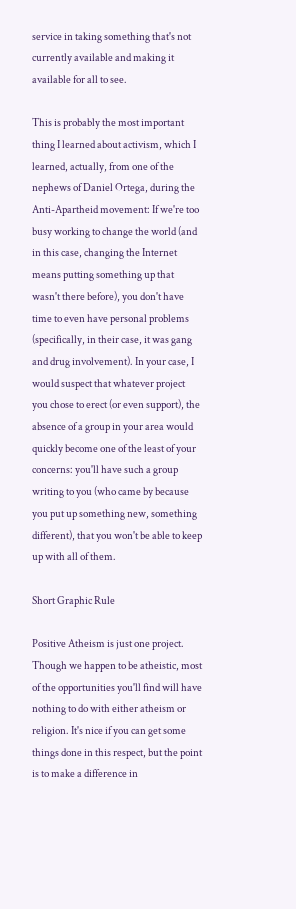service in taking something that's not currently available and making it available for all to see.

This is probably the most important thing I learned about activism, which I learned, actually, from one of the nephews of Daniel Ortega, during the Anti-Apartheid movement: If we're too busy working to change the world (and in this case, changing the Internet means putting something up that wasn't there before), you don't have time to even have personal problems (specifically, in their case, it was gang and drug involvement). In your case, I would suspect that whatever project you chose to erect (or even support), the absence of a group in your area would quickly become one of the least of your concerns: you'll have such a group writing to you (who came by because you put up something new, something different), that you won't be able to keep up with all of them.

Short Graphic Rule

Positive Atheism is just one project. Though we happen to be atheistic, most of the opportunities you'll find will have nothing to do with either atheism or religion. It's nice if you can get some things done in this respect, but the point is to make a difference in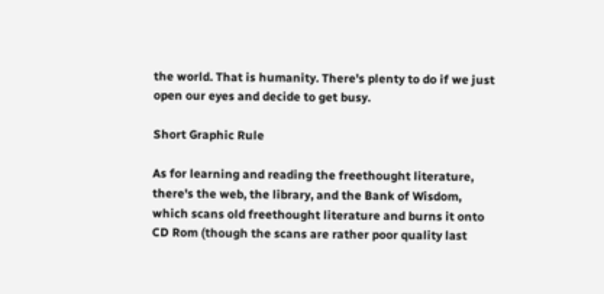the world. That is humanity. There's plenty to do if we just open our eyes and decide to get busy.

Short Graphic Rule

As for learning and reading the freethought literature, there's the web, the library, and the Bank of Wisdom, which scans old freethought literature and burns it onto CD Rom (though the scans are rather poor quality last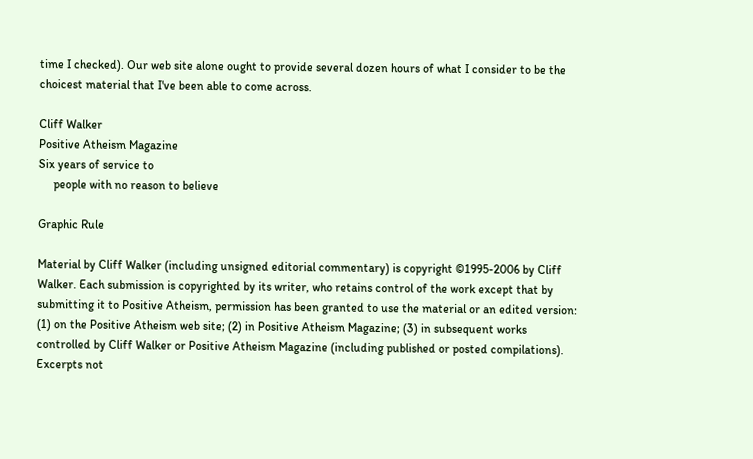time I checked). Our web site alone ought to provide several dozen hours of what I consider to be the choicest material that I've been able to come across.

Cliff Walker
Positive Atheism Magazine
Six years of service to
     people with no reason to believe

Graphic Rule

Material by Cliff Walker (including unsigned editorial commentary) is copyright ©1995-2006 by Cliff Walker. Each submission is copyrighted by its writer, who retains control of the work except that by submitting it to Positive Atheism, permission has been granted to use the material or an edited version: (1) on the Positive Atheism web site; (2) in Positive Atheism Magazine; (3) in subsequent works controlled by Cliff Walker or Positive Atheism Magazine (including published or posted compilations). Excerpts not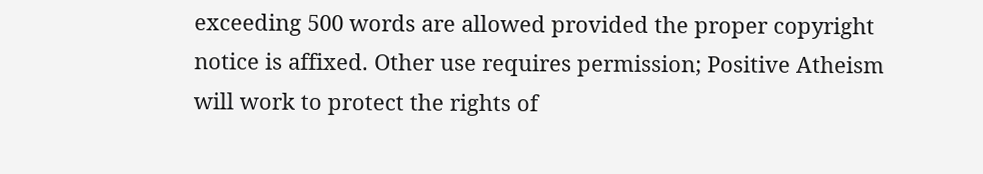exceeding 500 words are allowed provided the proper copyright notice is affixed. Other use requires permission; Positive Atheism will work to protect the rights of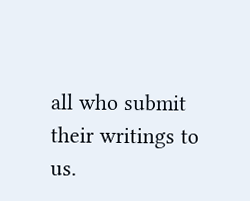all who submit their writings to us.